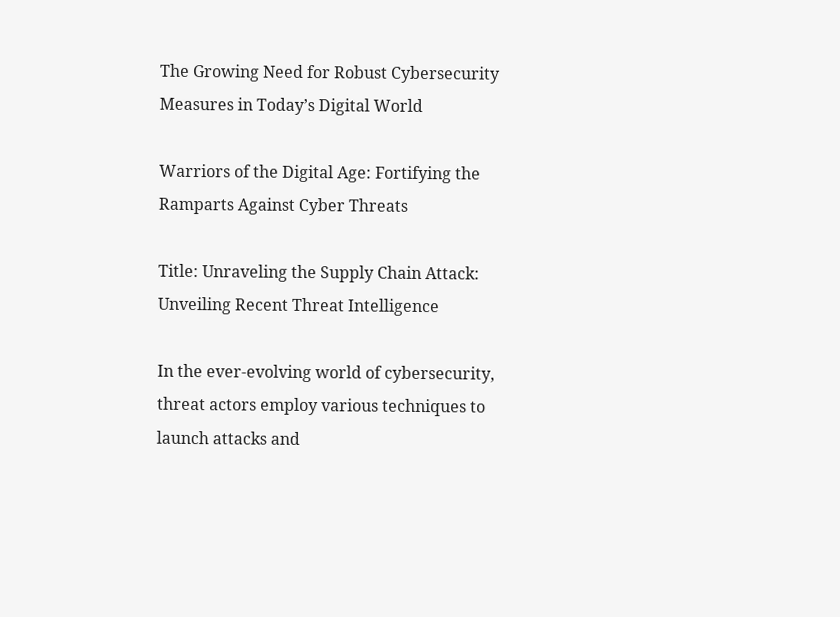The Growing Need for Robust Cybersecurity Measures in Today’s Digital World

Warriors of the Digital Age: Fortifying the Ramparts Against Cyber Threats

Title: Unraveling the Supply Chain Attack: Unveiling Recent Threat Intelligence

In the ever-evolving world of cybersecurity, threat actors employ various techniques to launch attacks and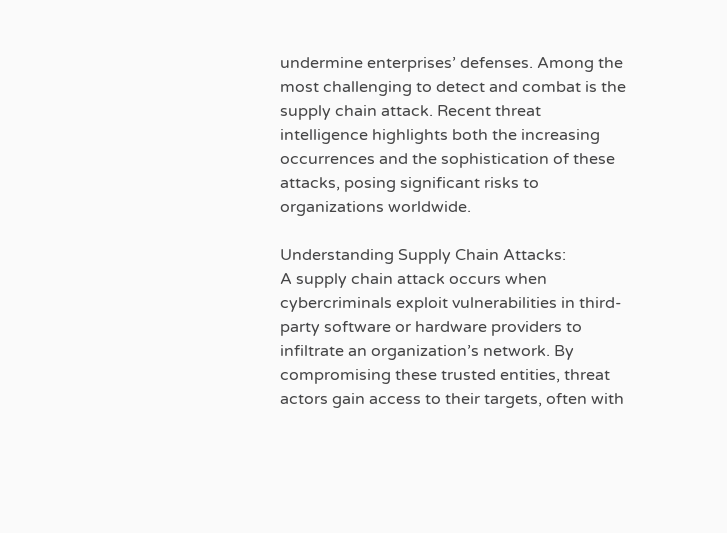undermine enterprises’ defenses. Among the most challenging to detect and combat is the supply chain attack. Recent threat intelligence highlights both the increasing occurrences and the sophistication of these attacks, posing significant risks to organizations worldwide.

Understanding Supply Chain Attacks:
A supply chain attack occurs when cybercriminals exploit vulnerabilities in third-party software or hardware providers to infiltrate an organization’s network. By compromising these trusted entities, threat actors gain access to their targets, often with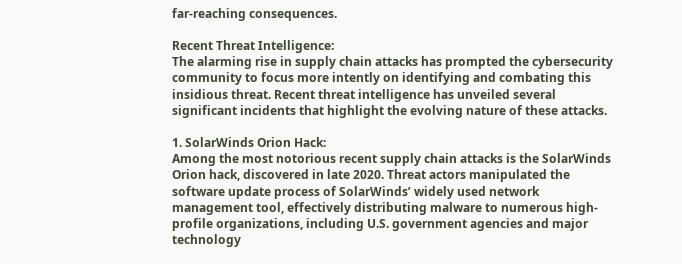far-reaching consequences.

Recent Threat Intelligence:
The alarming rise in supply chain attacks has prompted the cybersecurity community to focus more intently on identifying and combating this insidious threat. Recent threat intelligence has unveiled several significant incidents that highlight the evolving nature of these attacks.

1. SolarWinds Orion Hack:
Among the most notorious recent supply chain attacks is the SolarWinds Orion hack, discovered in late 2020. Threat actors manipulated the software update process of SolarWinds’ widely used network management tool, effectively distributing malware to numerous high-profile organizations, including U.S. government agencies and major technology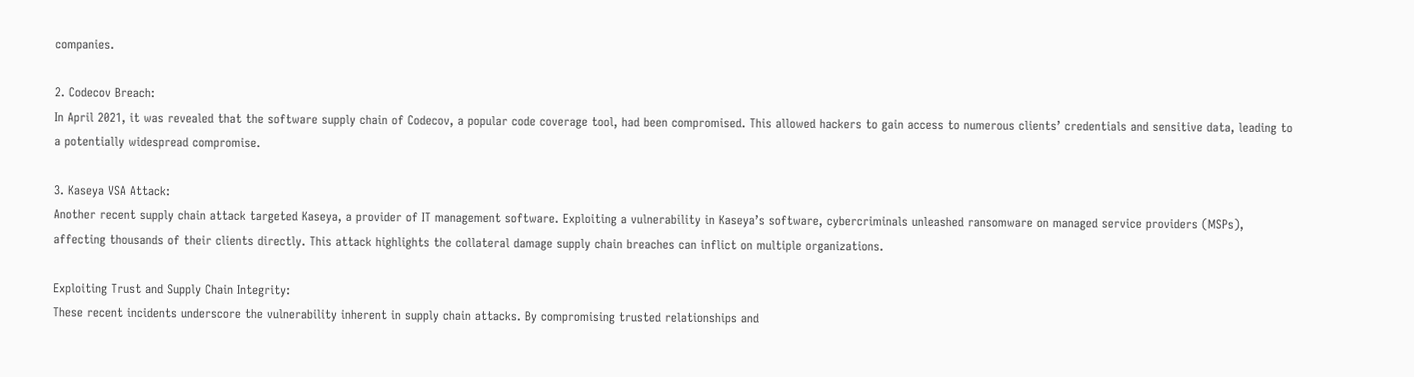companies.

2. Codecov Breach:
In April 2021, it was revealed that the software supply chain of Codecov, a popular code coverage tool, had been compromised. This allowed hackers to gain access to numerous clients’ credentials and sensitive data, leading to a potentially widespread compromise.

3. Kaseya VSA Attack:
Another recent supply chain attack targeted Kaseya, a provider of IT management software. Exploiting a vulnerability in Kaseya’s software, cybercriminals unleashed ransomware on managed service providers (MSPs), affecting thousands of their clients directly. This attack highlights the collateral damage supply chain breaches can inflict on multiple organizations.

Exploiting Trust and Supply Chain Integrity:
These recent incidents underscore the vulnerability inherent in supply chain attacks. By compromising trusted relationships and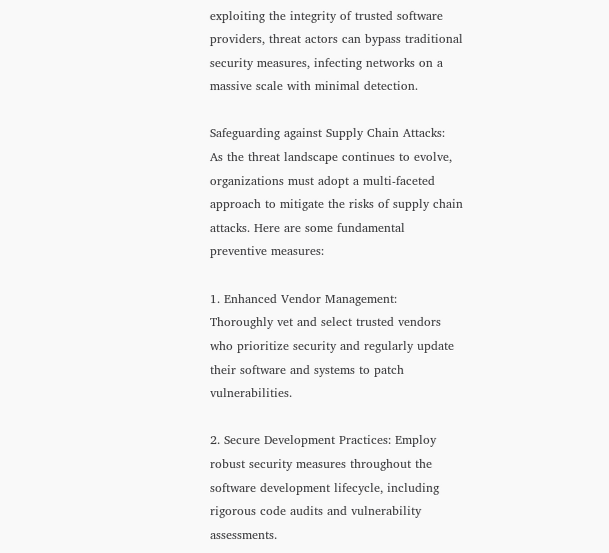exploiting the integrity of trusted software providers, threat actors can bypass traditional security measures, infecting networks on a massive scale with minimal detection.

Safeguarding against Supply Chain Attacks:
As the threat landscape continues to evolve, organizations must adopt a multi-faceted approach to mitigate the risks of supply chain attacks. Here are some fundamental preventive measures:

1. Enhanced Vendor Management: Thoroughly vet and select trusted vendors who prioritize security and regularly update their software and systems to patch vulnerabilities.

2. Secure Development Practices: Employ robust security measures throughout the software development lifecycle, including rigorous code audits and vulnerability assessments.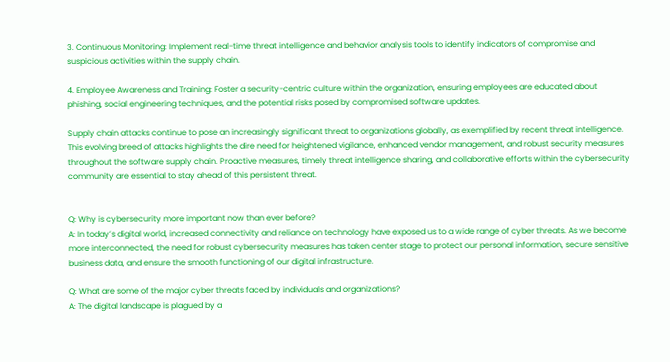3. Continuous Monitoring: Implement real-time threat intelligence and behavior analysis tools to identify indicators of compromise and suspicious activities within the supply chain.

4. Employee Awareness and Training: Foster a security-centric culture within the organization, ensuring employees are educated about phishing, social engineering techniques, and the potential risks posed by compromised software updates.

Supply chain attacks continue to pose an increasingly significant threat to organizations globally, as exemplified by recent threat intelligence. This evolving breed of attacks highlights the dire need for heightened vigilance, enhanced vendor management, and robust security measures throughout the software supply chain. Proactive measures, timely threat intelligence sharing, and collaborative efforts within the cybersecurity community are essential to stay ahead of this persistent threat.


Q: Why is cybersecurity more important now than ever before?
A: In today’s digital world, increased connectivity and reliance on technology have exposed us to a wide range of cyber threats. As we become more interconnected, the need for robust cybersecurity measures has taken center stage to protect our personal information, secure sensitive business data, and ensure the smooth functioning of our digital infrastructure.

Q: What are some of the major cyber threats faced by individuals and organizations?
A: The digital landscape is plagued by a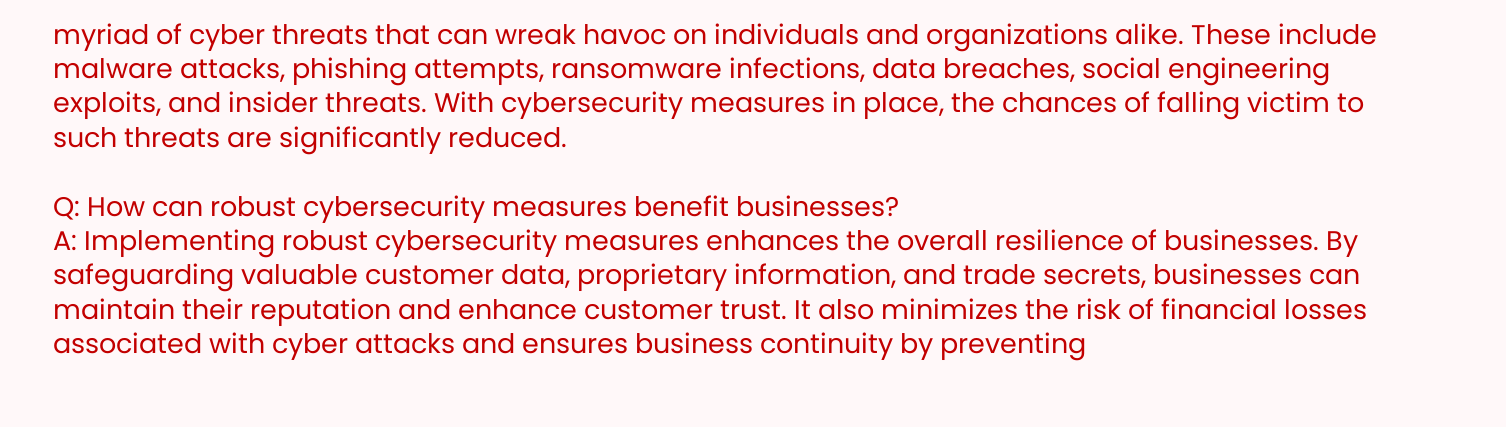myriad of cyber threats that can wreak havoc on individuals and organizations alike. These include malware attacks, phishing attempts, ransomware infections, data breaches, social engineering exploits, and insider threats. With cybersecurity measures in place, the chances of falling victim to such threats are significantly reduced.

Q: How can robust cybersecurity measures benefit businesses?
A: Implementing robust cybersecurity measures enhances the overall resilience of businesses. By safeguarding valuable customer data, proprietary information, and trade secrets, businesses can maintain their reputation and enhance customer trust. It also minimizes the risk of financial losses associated with cyber attacks and ensures business continuity by preventing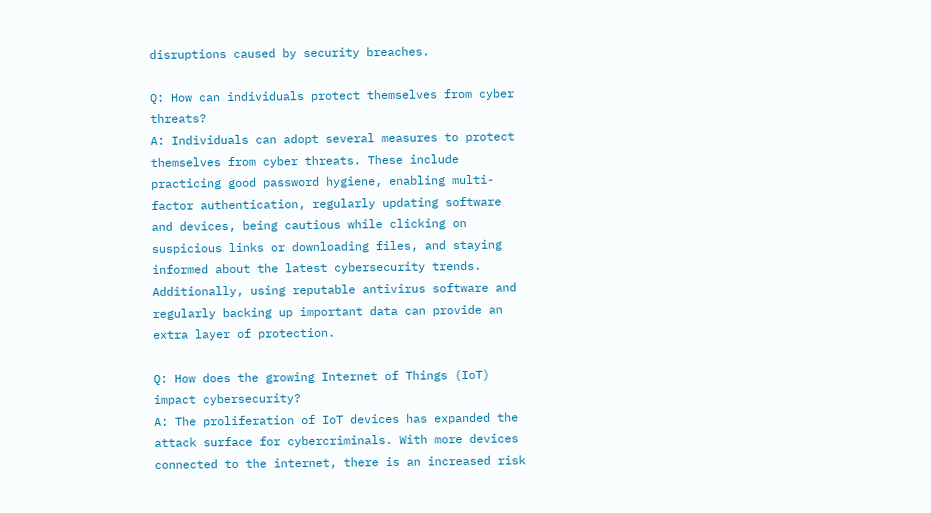disruptions caused by security breaches.

Q: How can individuals protect themselves from cyber threats?
A: Individuals can adopt several measures to protect themselves from cyber threats. These include practicing good password hygiene, enabling multi-factor authentication, regularly updating software and devices, being cautious while clicking on suspicious links or downloading files, and staying informed about the latest cybersecurity trends. Additionally, using reputable antivirus software and regularly backing up important data can provide an extra layer of protection.

Q: How does the growing Internet of Things (IoT) impact cybersecurity?
A: The proliferation of IoT devices has expanded the attack surface for cybercriminals. With more devices connected to the internet, there is an increased risk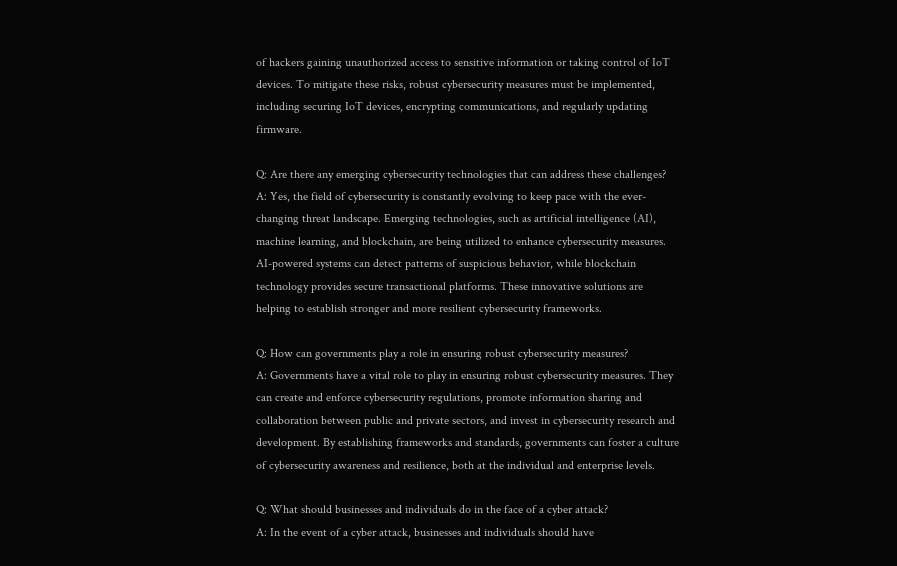of hackers gaining unauthorized access to sensitive information or taking control of IoT devices. To mitigate these risks, robust cybersecurity measures must be implemented, including securing IoT devices, encrypting communications, and regularly updating firmware.

Q: Are there any emerging cybersecurity technologies that can address these challenges?
A: Yes, the field of cybersecurity is constantly evolving to keep pace with the ever-changing threat landscape. Emerging technologies, such as artificial intelligence (AI), machine learning, and blockchain, are being utilized to enhance cybersecurity measures. AI-powered systems can detect patterns of suspicious behavior, while blockchain technology provides secure transactional platforms. These innovative solutions are helping to establish stronger and more resilient cybersecurity frameworks.

Q: How can governments play a role in ensuring robust cybersecurity measures?
A: Governments have a vital role to play in ensuring robust cybersecurity measures. They can create and enforce cybersecurity regulations, promote information sharing and collaboration between public and private sectors, and invest in cybersecurity research and development. By establishing frameworks and standards, governments can foster a culture of cybersecurity awareness and resilience, both at the individual and enterprise levels.

Q: What should businesses and individuals do in the face of a cyber attack?
A: In the event of a cyber attack, businesses and individuals should have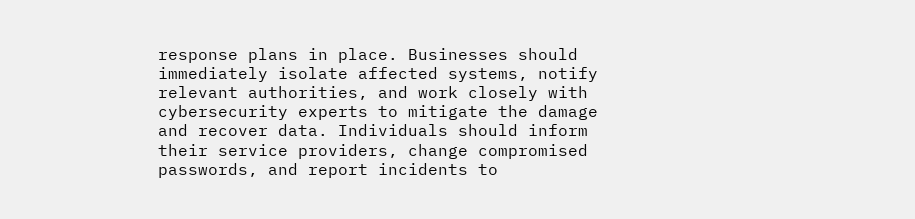response plans in place. Businesses should immediately isolate affected systems, notify relevant authorities, and work closely with cybersecurity experts to mitigate the damage and recover data. Individuals should inform their service providers, change compromised passwords, and report incidents to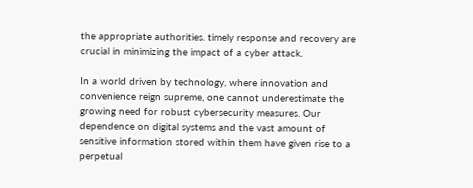the appropriate authorities. timely response and recovery are crucial in minimizing the impact of a cyber attack.

In a world driven by technology, where innovation and convenience reign supreme, one cannot underestimate the growing need for robust cybersecurity measures. Our dependence on digital systems and the vast amount of sensitive information stored within them have given rise to a perpetual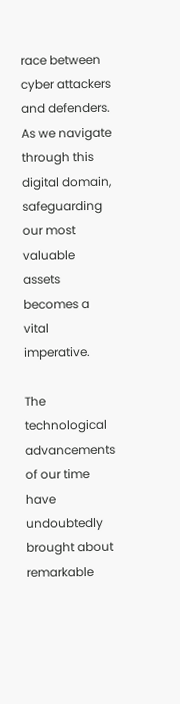race between cyber attackers and defenders. As we navigate through this digital domain, safeguarding our most valuable assets becomes a vital imperative.

The technological advancements of our time have undoubtedly brought about remarkable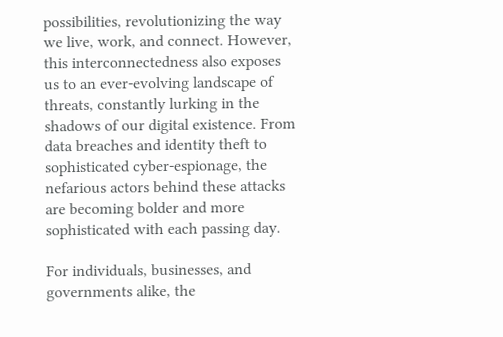possibilities, revolutionizing the way we live, work, and connect. However, this interconnectedness also exposes us to an ever-evolving landscape of threats, constantly lurking in the shadows of our digital existence. From data breaches and identity theft to sophisticated cyber-espionage, the nefarious actors behind these attacks are becoming bolder and more sophisticated with each passing day.

For individuals, businesses, and governments alike, the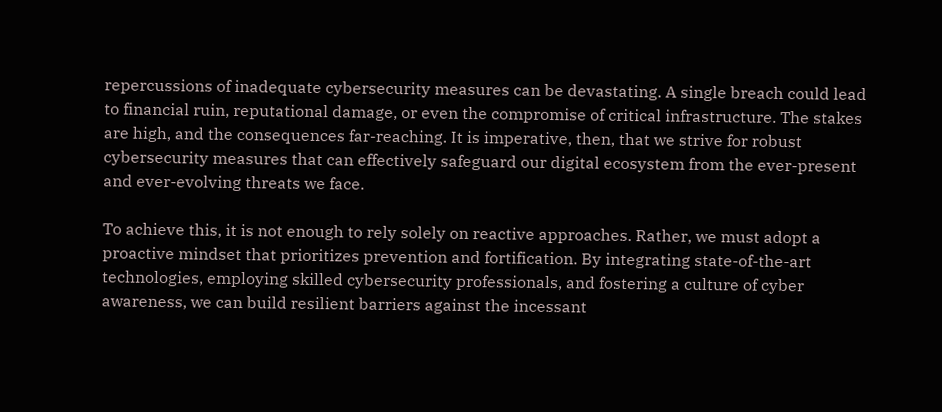repercussions of inadequate cybersecurity measures can be devastating. A single breach could lead to financial ruin, reputational damage, or even the compromise of critical infrastructure. The stakes are high, and the consequences far-reaching. It is imperative, then, that we strive for robust cybersecurity measures that can effectively safeguard our digital ecosystem from the ever-present and ever-evolving threats we face.

To achieve this, it is not enough to rely solely on reactive approaches. Rather, we must adopt a proactive mindset that prioritizes prevention and fortification. By integrating state-of-the-art technologies, employing skilled cybersecurity professionals, and fostering a culture of cyber awareness, we can build resilient barriers against the incessant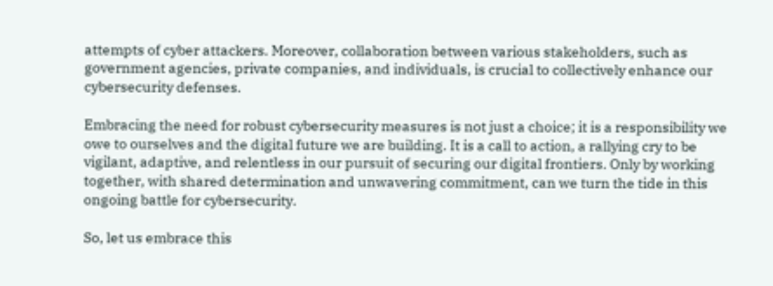attempts of cyber attackers. Moreover, collaboration between various stakeholders, such as government agencies, private companies, and individuals, is crucial to collectively enhance our cybersecurity defenses.

Embracing the need for robust cybersecurity measures is not just a choice; it is a responsibility we owe to ourselves and the digital future we are building. It is a call to action, a rallying cry to be vigilant, adaptive, and relentless in our pursuit of securing our digital frontiers. Only by working together, with shared determination and unwavering commitment, can we turn the tide in this ongoing battle for cybersecurity.

So, let us embrace this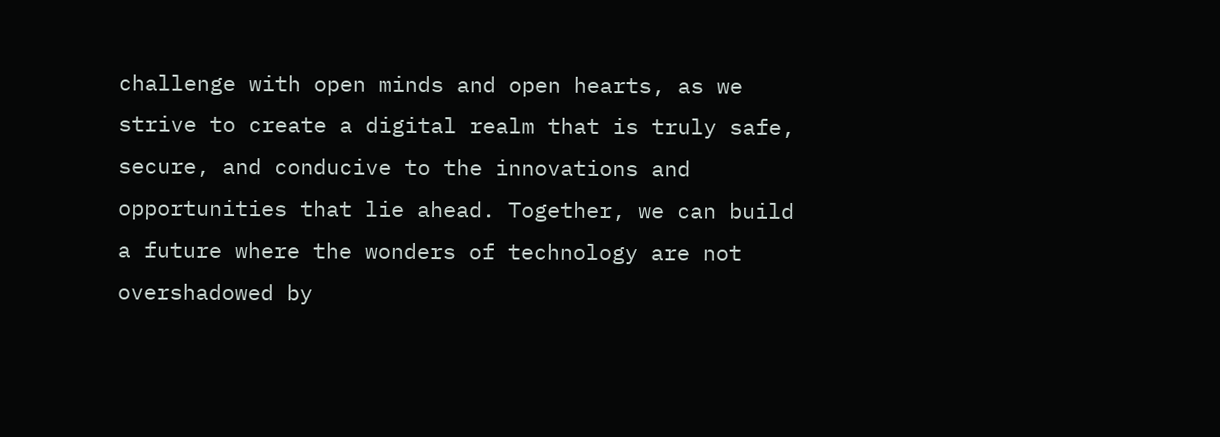challenge with open minds and open hearts, as we strive to create a digital realm that is truly safe, secure, and conducive to the innovations and opportunities that lie ahead. Together, we can build a future where the wonders of technology are not overshadowed by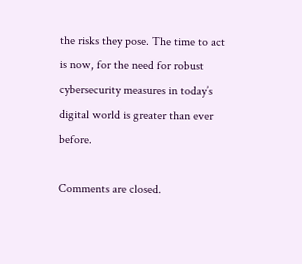the risks they pose. The time to act is now, for the need for robust cybersecurity measures in today’s digital world is greater than ever before.

Comments are closed.